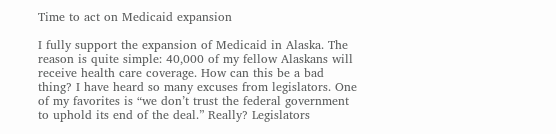Time to act on Medicaid expansion

I fully support the expansion of Medicaid in Alaska. The reason is quite simple: 40,000 of my fellow Alaskans will receive health care coverage. How can this be a bad thing? I have heard so many excuses from legislators. One of my favorites is “we don’t trust the federal government to uphold its end of the deal.” Really? Legislators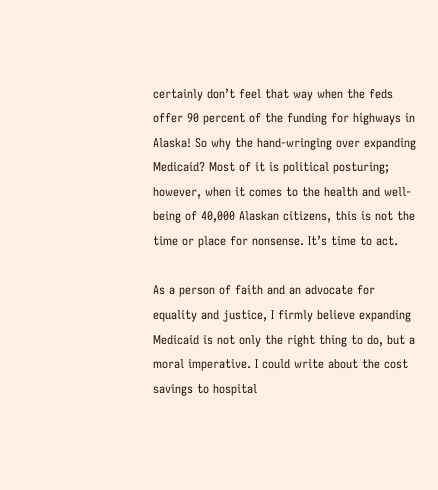certainly don’t feel that way when the feds offer 90 percent of the funding for highways in Alaska! So why the hand-wringing over expanding Medicaid? Most of it is political posturing; however, when it comes to the health and well-being of 40,000 Alaskan citizens, this is not the time or place for nonsense. It’s time to act.

As a person of faith and an advocate for equality and justice, I firmly believe expanding Medicaid is not only the right thing to do, but a moral imperative. I could write about the cost savings to hospital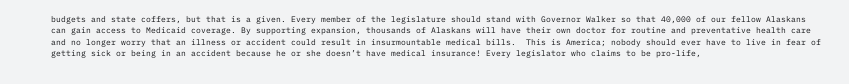budgets and state coffers, but that is a given. Every member of the legislature should stand with Governor Walker so that 40,000 of our fellow Alaskans can gain access to Medicaid coverage. By supporting expansion, thousands of Alaskans will have their own doctor for routine and preventative health care and no longer worry that an illness or accident could result in insurmountable medical bills.  This is America; nobody should ever have to live in fear of getting sick or being in an accident because he or she doesn’t have medical insurance! Every legislator who claims to be pro-life,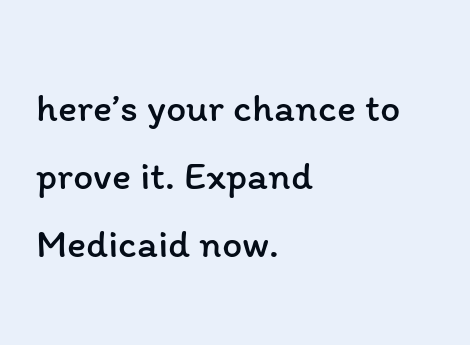here’s your chance to prove it. Expand Medicaid now.